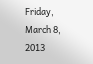Friday, March 8, 2013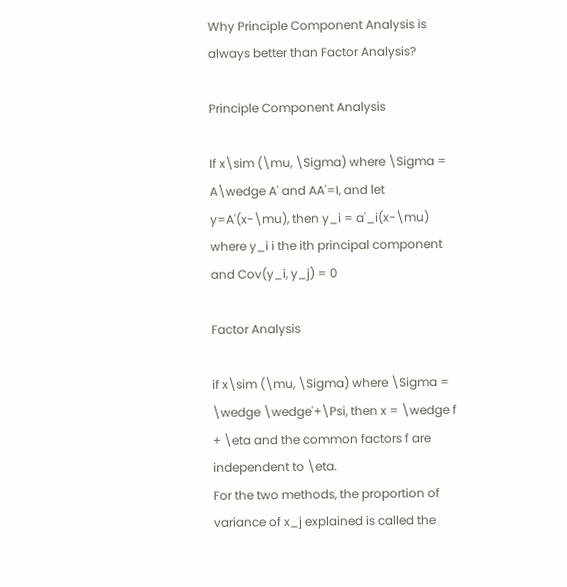Why Principle Component Analysis is always better than Factor Analysis?

Principle Component Analysis

If x\sim (\mu, \Sigma) where \Sigma = A\wedge A' and AA'=I, and let y=A'(x-\mu), then y_i = a'_i(x-\mu) where y_i i the ith principal component and Cov(y_i, y_j) = 0

Factor Analysis

if x\sim (\mu, \Sigma) where \Sigma = \wedge \wedge'+\Psi, then x = \wedge f + \eta and the common factors f are independent to \eta.
For the two methods, the proportion of variance of x_j explained is called the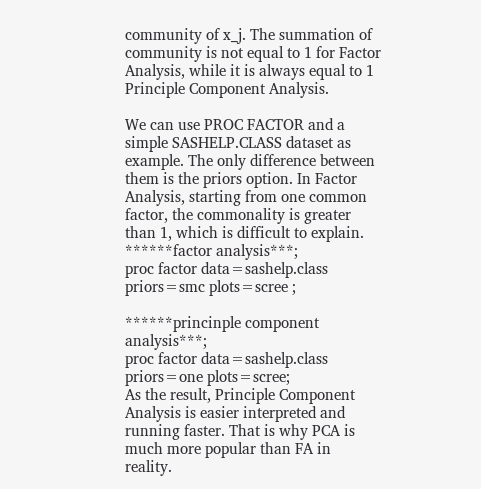community of x_j. The summation of community is not equal to 1 for Factor Analysis, while it is always equal to 1 Principle Component Analysis.

We can use PROC FACTOR and a simple SASHELP.CLASS dataset as example. The only difference between them is the priors option. In Factor Analysis, starting from one common factor, the commonality is greater than 1, which is difficult to explain.
******factor analysis***;
proc factor data=sashelp.class priors=smc plots=scree ;

******princinple component analysis***;
proc factor data=sashelp.class priors=one plots=scree;
As the result, Principle Component Analysis is easier interpreted and running faster. That is why PCA is much more popular than FA in reality.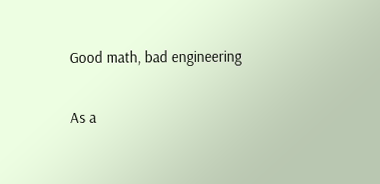Good math, bad engineering

As a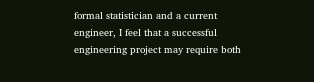formal statistician and a current engineer, I feel that a successful engineering project may require both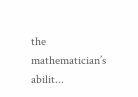the mathematician’s abilit...